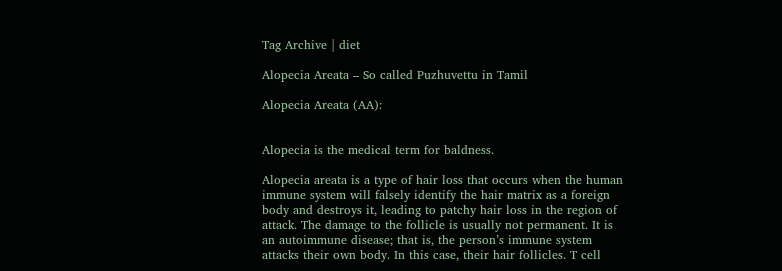Tag Archive | diet

Alopecia Areata – So called Puzhuvettu in Tamil

Alopecia Areata (AA):


Alopecia is the medical term for baldness.

Alopecia areata is a type of hair loss that occurs when the human immune system will falsely identify the hair matrix as a foreign body and destroys it, leading to patchy hair loss in the region of attack. The damage to the follicle is usually not permanent. It is an autoimmune disease; that is, the person’s immune system attacks their own body. In this case, their hair follicles. T cell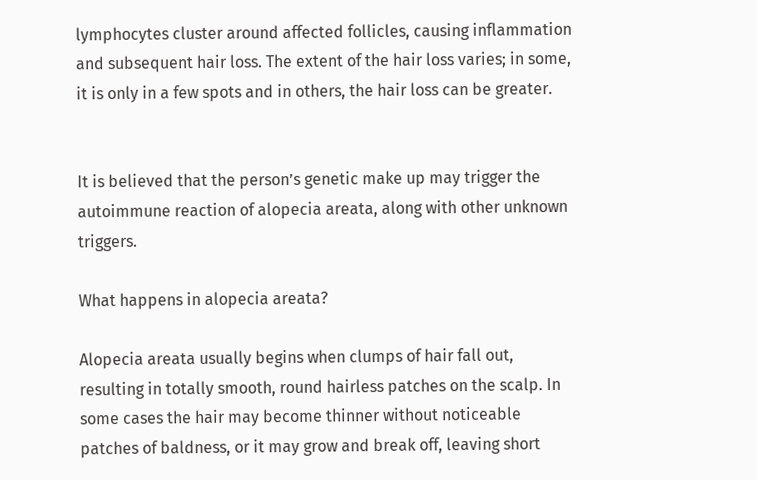lymphocytes cluster around affected follicles, causing inflammation and subsequent hair loss. The extent of the hair loss varies; in some, it is only in a few spots and in others, the hair loss can be greater.


It is believed that the person’s genetic make up may trigger the autoimmune reaction of alopecia areata, along with other unknown triggers.

What happens in alopecia areata?

Alopecia areata usually begins when clumps of hair fall out, resulting in totally smooth, round hairless patches on the scalp. In some cases the hair may become thinner without noticeable patches of baldness, or it may grow and break off, leaving short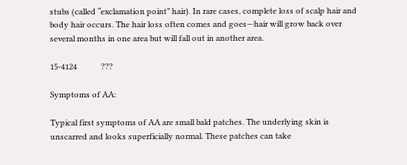stubs (called “exclamation point” hair). In rare cases, complete loss of scalp hair and body hair occurs. The hair loss often comes and goes—hair will grow back over several months in one area but will fall out in another area.

15-4124            ???

Symptoms of AA:

Typical first symptoms of AA are small bald patches. The underlying skin is unscarred and looks superficially normal. These patches can take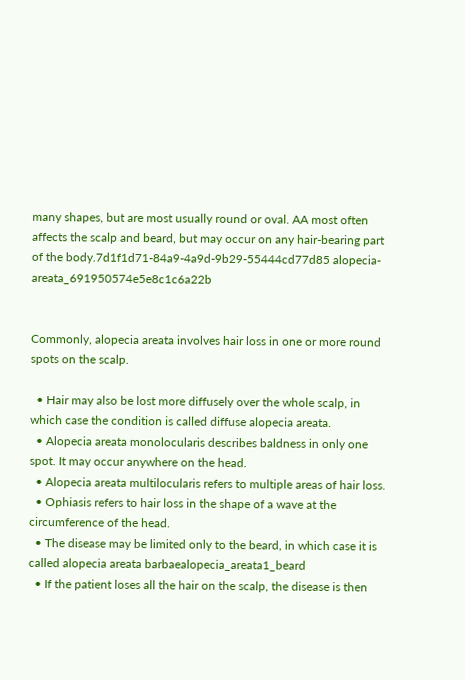many shapes, but are most usually round or oval. AA most often affects the scalp and beard, but may occur on any hair-bearing part of the body.7d1f1d71-84a9-4a9d-9b29-55444cd77d85 alopecia-areata_691950574e5e8c1c6a22b


Commonly, alopecia areata involves hair loss in one or more round spots on the scalp.

  • Hair may also be lost more diffusely over the whole scalp, in which case the condition is called diffuse alopecia areata.
  • Alopecia areata monolocularis describes baldness in only one spot. It may occur anywhere on the head.
  • Alopecia areata multilocularis refers to multiple areas of hair loss.
  • Ophiasis refers to hair loss in the shape of a wave at the circumference of the head.
  • The disease may be limited only to the beard, in which case it is called alopecia areata barbaealopecia_areata1_beard
  • If the patient loses all the hair on the scalp, the disease is then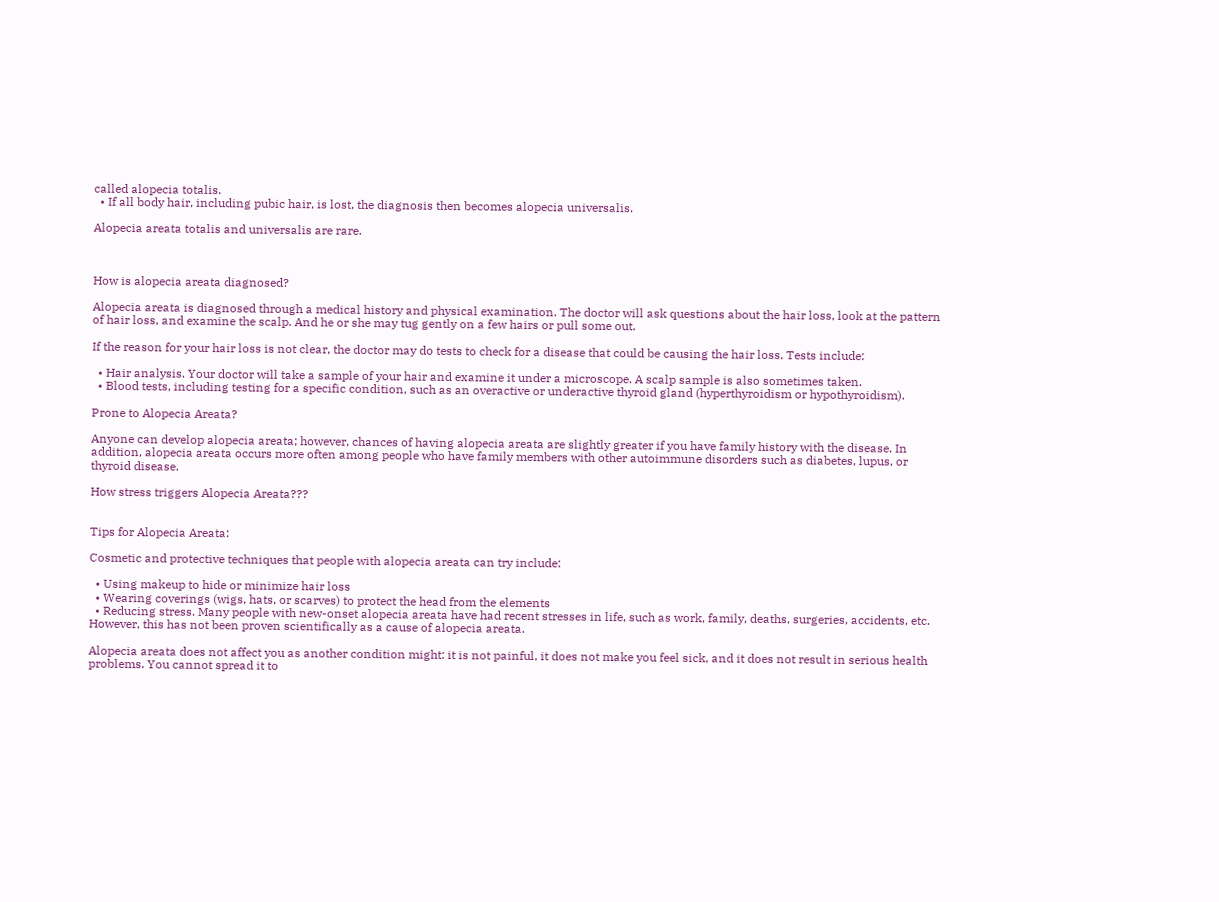called alopecia totalis.
  • If all body hair, including pubic hair, is lost, the diagnosis then becomes alopecia universalis.

Alopecia areata totalis and universalis are rare.



How is alopecia areata diagnosed?

Alopecia areata is diagnosed through a medical history and physical examination. The doctor will ask questions about the hair loss, look at the pattern of hair loss, and examine the scalp. And he or she may tug gently on a few hairs or pull some out.

If the reason for your hair loss is not clear, the doctor may do tests to check for a disease that could be causing the hair loss. Tests include:

  • Hair analysis. Your doctor will take a sample of your hair and examine it under a microscope. A scalp sample is also sometimes taken.
  • Blood tests, including testing for a specific condition, such as an overactive or underactive thyroid gland (hyperthyroidism or hypothyroidism).

Prone to Alopecia Areata?

Anyone can develop alopecia areata; however, chances of having alopecia areata are slightly greater if you have family history with the disease. In addition, alopecia areata occurs more often among people who have family members with other autoimmune disorders such as diabetes, lupus, or thyroid disease.

How stress triggers Alopecia Areata???


Tips for Alopecia Areata:

Cosmetic and protective techniques that people with alopecia areata can try include:

  • Using makeup to hide or minimize hair loss
  • Wearing coverings (wigs, hats, or scarves) to protect the head from the elements
  • Reducing stress. Many people with new-onset alopecia areata have had recent stresses in life, such as work, family, deaths, surgeries, accidents, etc. However, this has not been proven scientifically as a cause of alopecia areata.

Alopecia areata does not affect you as another condition might: it is not painful, it does not make you feel sick, and it does not result in serious health problems. You cannot spread it to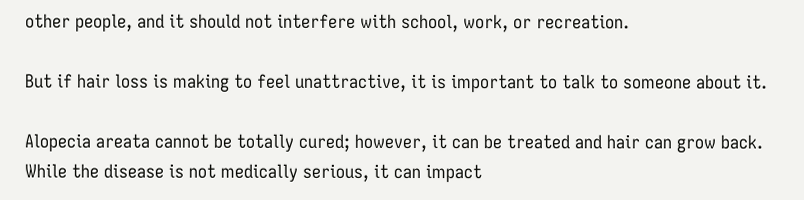other people, and it should not interfere with school, work, or recreation.

But if hair loss is making to feel unattractive, it is important to talk to someone about it.

Alopecia areata cannot be totally cured; however, it can be treated and hair can grow back. While the disease is not medically serious, it can impact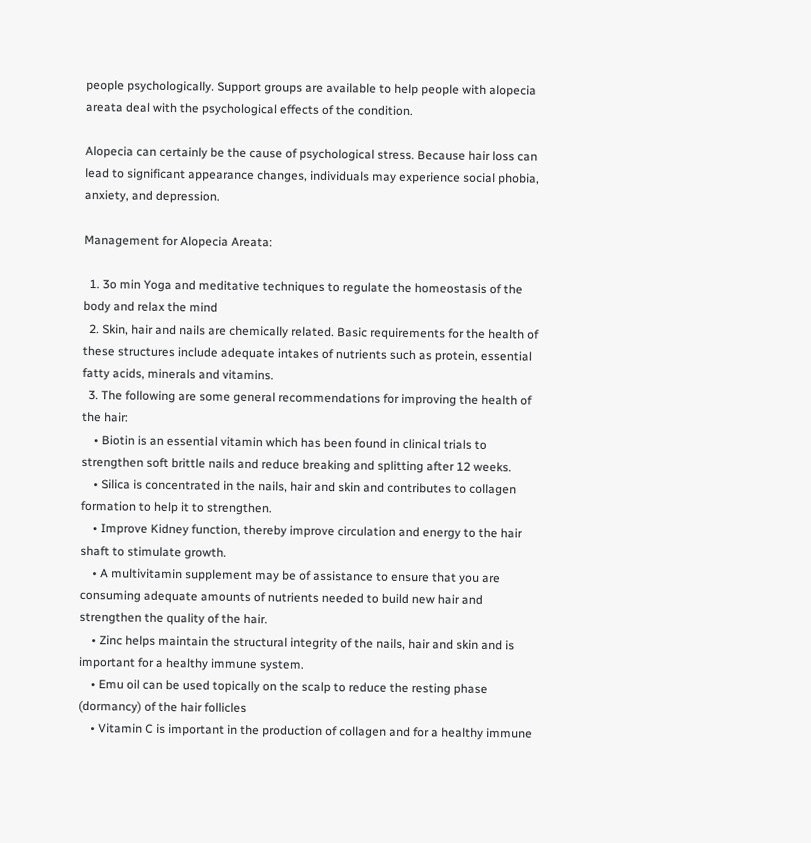people psychologically. Support groups are available to help people with alopecia areata deal with the psychological effects of the condition.

Alopecia can certainly be the cause of psychological stress. Because hair loss can lead to significant appearance changes, individuals may experience social phobia, anxiety, and depression.

Management for Alopecia Areata:

  1. 3o min Yoga and meditative techniques to regulate the homeostasis of the body and relax the mind
  2. Skin, hair and nails are chemically related. Basic requirements for the health of these structures include adequate intakes of nutrients such as protein, essential fatty acids, minerals and vitamins.
  3. The following are some general recommendations for improving the health of the hair:
    • Biotin is an essential vitamin which has been found in clinical trials to strengthen soft brittle nails and reduce breaking and splitting after 12 weeks.
    • Silica is concentrated in the nails, hair and skin and contributes to collagen formation to help it to strengthen.
    • Improve Kidney function, thereby improve circulation and energy to the hair shaft to stimulate growth.
    • A multivitamin supplement may be of assistance to ensure that you are consuming adequate amounts of nutrients needed to build new hair and strengthen the quality of the hair.
    • Zinc helps maintain the structural integrity of the nails, hair and skin and is important for a healthy immune system.
    • Emu oil can be used topically on the scalp to reduce the resting phase (dormancy) of the hair follicles
    • Vitamin C is important in the production of collagen and for a healthy immune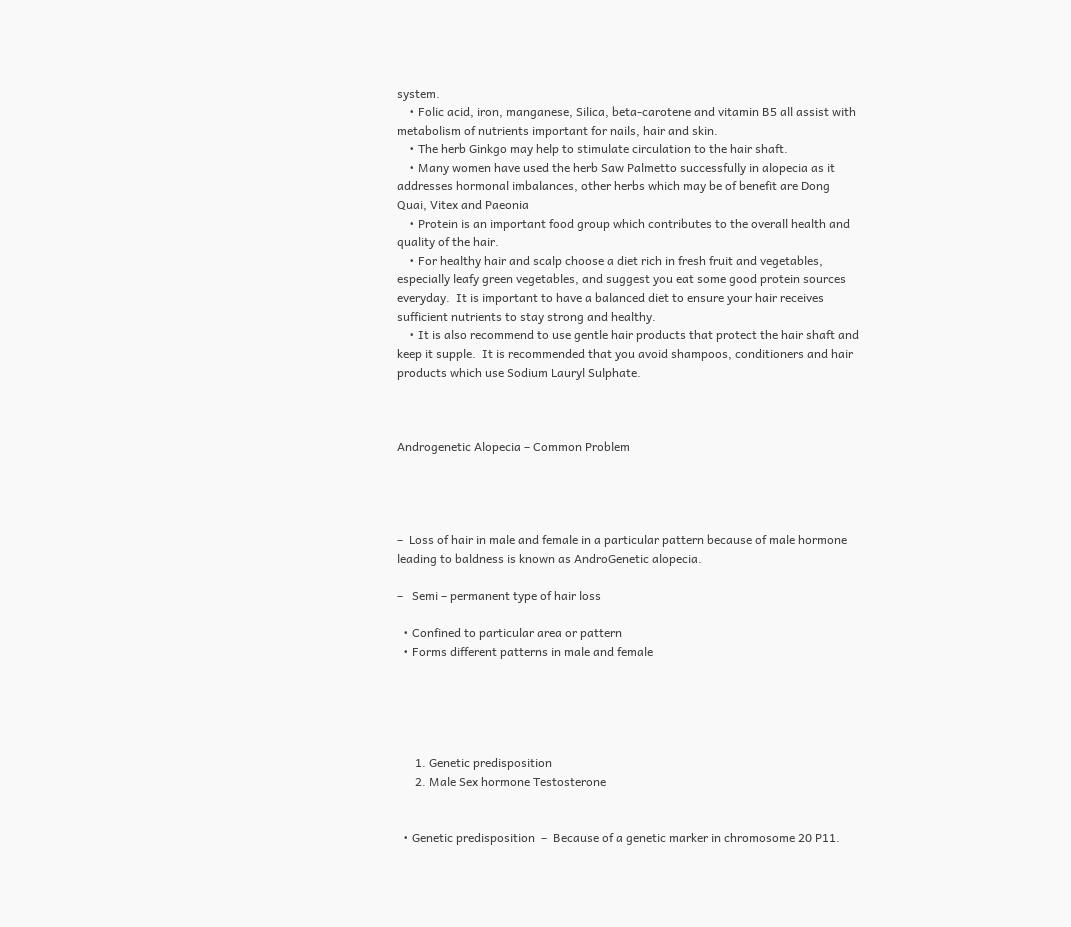system.
    • Folic acid, iron, manganese, Silica, beta-carotene and vitamin B5 all assist with metabolism of nutrients important for nails, hair and skin.
    • The herb Ginkgo may help to stimulate circulation to the hair shaft.
    • Many women have used the herb Saw Palmetto successfully in alopecia as it addresses hormonal imbalances, other herbs which may be of benefit are Dong Quai, Vitex and Paeonia
    • Protein is an important food group which contributes to the overall health and quality of the hair.
    • For healthy hair and scalp choose a diet rich in fresh fruit and vegetables, especially leafy green vegetables, and suggest you eat some good protein sources everyday.  It is important to have a balanced diet to ensure your hair receives sufficient nutrients to stay strong and healthy.
    • It is also recommend to use gentle hair products that protect the hair shaft and keep it supple.  It is recommended that you avoid shampoos, conditioners and hair products which use Sodium Lauryl Sulphate.



Androgenetic Alopecia – Common Problem




–  Loss of hair in male and female in a particular pattern because of male hormone leading to baldness is known as AndroGenetic alopecia.

–   Semi – permanent type of hair loss

  • Confined to particular area or pattern
  • Forms different patterns in male and female





      1. Genetic predisposition
      2. Male Sex hormone Testosterone


  • Genetic predisposition  –  Because of a genetic marker in chromosome 20 P11.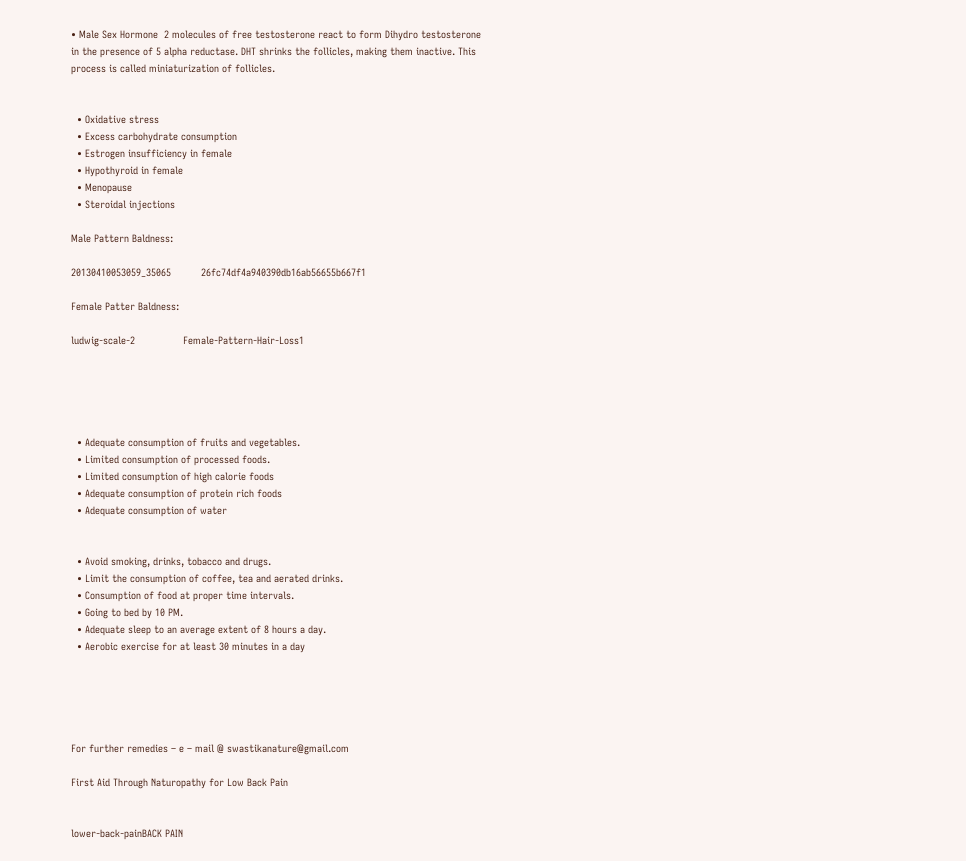• Male Sex Hormone  2 molecules of free testosterone react to form Dihydro testosterone in the presence of 5 alpha reductase. DHT shrinks the follicles, making them inactive. This process is called miniaturization of follicles.


  • Oxidative stress
  • Excess carbohydrate consumption
  • Estrogen insufficiency in female
  • Hypothyroid in female
  • Menopause
  • Steroidal injections

Male Pattern Baldness:

20130410053059_35065          26fc74df4a940390db16ab56655b667f1

Female Patter Baldness:

ludwig-scale-2                Female-Pattern-Hair-Loss1





  • Adequate consumption of fruits and vegetables.
  • Limited consumption of processed foods.
  • Limited consumption of high calorie foods
  • Adequate consumption of protein rich foods
  • Adequate consumption of water


  • Avoid smoking, drinks, tobacco and drugs.
  • Limit the consumption of coffee, tea and aerated drinks.
  • Consumption of food at proper time intervals.
  • Going to bed by 10 PM.
  • Adequate sleep to an average extent of 8 hours a day.
  • Aerobic exercise for at least 30 minutes in a day





For further remedies – e – mail @ swastikanature@gmail.com

First Aid Through Naturopathy for Low Back Pain


lower-back-painBACK PAIN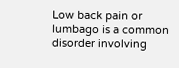Low back pain or lumbago is a common disorder involving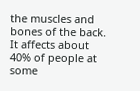the muscles and bones of the back. It affects about 40% of people at some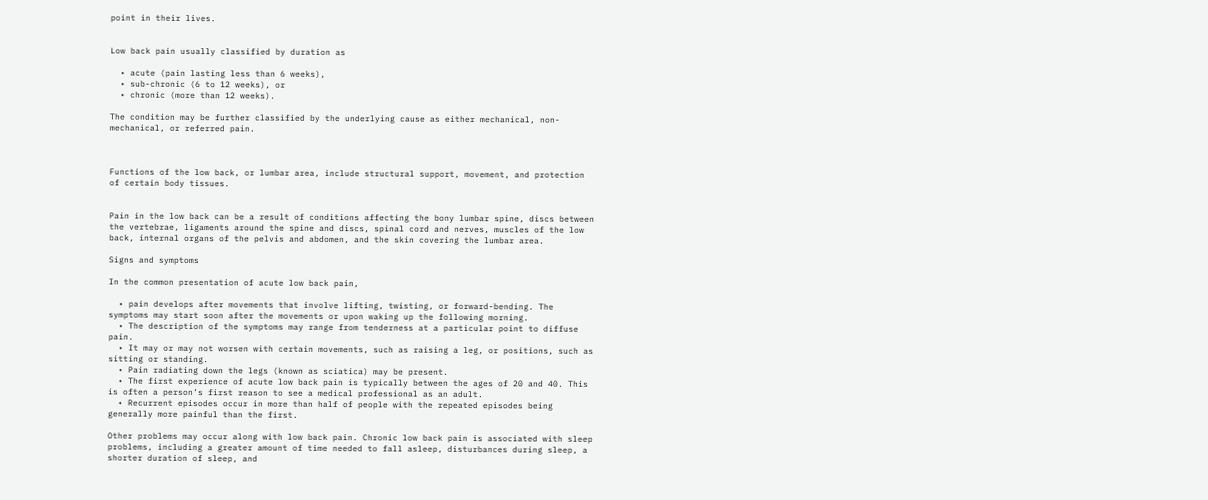point in their lives.


Low back pain usually classified by duration as

  • acute (pain lasting less than 6 weeks),
  • sub-chronic (6 to 12 weeks), or
  • chronic (more than 12 weeks).

The condition may be further classified by the underlying cause as either mechanical, non-mechanical, or referred pain.



Functions of the low back, or lumbar area, include structural support, movement, and protection of certain body tissues.


Pain in the low back can be a result of conditions affecting the bony lumbar spine, discs between the vertebrae, ligaments around the spine and discs, spinal cord and nerves, muscles of the low back, internal organs of the pelvis and abdomen, and the skin covering the lumbar area.

Signs and symptoms

In the common presentation of acute low back pain,

  • pain develops after movements that involve lifting, twisting, or forward-bending. The symptoms may start soon after the movements or upon waking up the following morning.
  • The description of the symptoms may range from tenderness at a particular point to diffuse pain.
  • It may or may not worsen with certain movements, such as raising a leg, or positions, such as sitting or standing.
  • Pain radiating down the legs (known as sciatica) may be present.
  • The first experience of acute low back pain is typically between the ages of 20 and 40. This is often a person’s first reason to see a medical professional as an adult.
  • Recurrent episodes occur in more than half of people with the repeated episodes being generally more painful than the first.

Other problems may occur along with low back pain. Chronic low back pain is associated with sleep problems, including a greater amount of time needed to fall asleep, disturbances during sleep, a shorter duration of sleep, and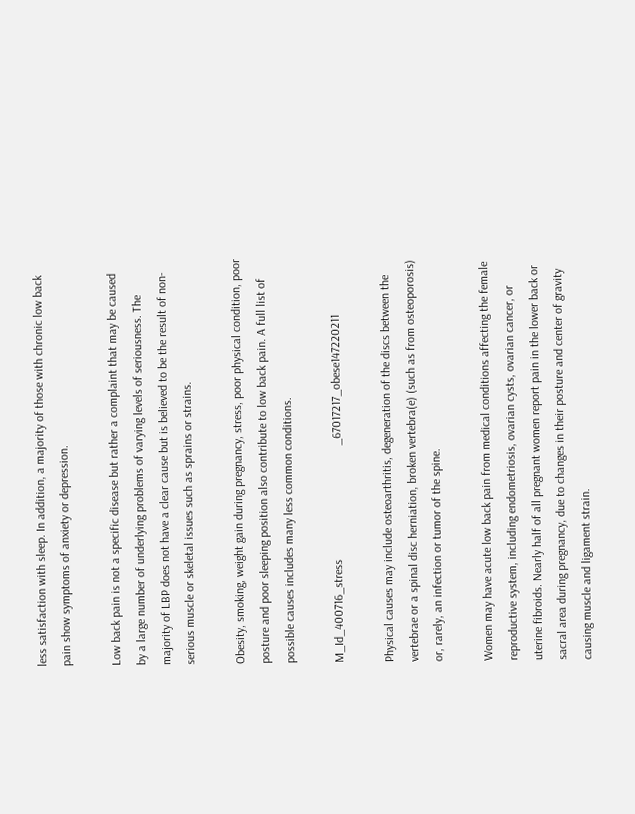less satisfaction with sleep. In addition, a majority of those with chronic low back pain show symptoms of anxiety or depression.

Low back pain is not a specific disease but rather a complaint that may be caused by a large number of underlying problems of varying levels of seriousness. The majority of LBP does not have a clear cause but is believed to be the result of non-serious muscle or skeletal issues such as sprains or strains.

Obesity, smoking, weight gain during pregnancy, stress, poor physical condition, poor posture and poor sleeping position also contribute to low back pain. A full list of possible causes includes many less common conditions.

M_Id_400716_stress                                      _67017217_obese147220211

Physical causes may include osteoarthritis, degeneration of the discs between the vertebrae or a spinal disc herniation, broken vertebra(e) (such as from osteoporosis) or, rarely, an infection or tumor of the spine.

Women may have acute low back pain from medical conditions affecting the female reproductive system, including endometriosis, ovarian cysts, ovarian cancer, or uterine fibroids. Nearly half of all pregnant women report pain in the lower back or sacral area during pregnancy, due to changes in their posture and center of gravity causing muscle and ligament strain.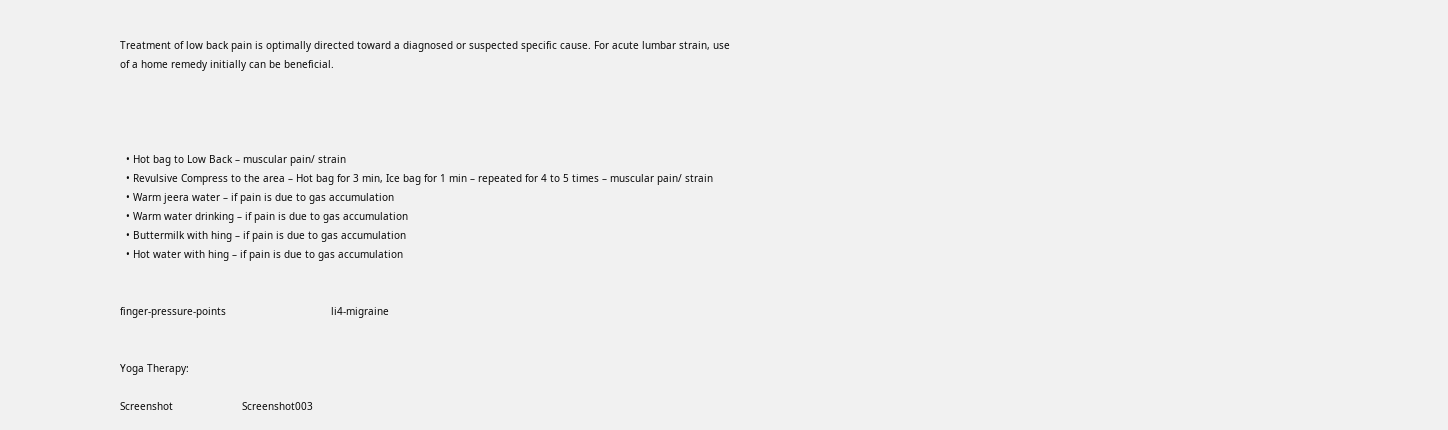Treatment of low back pain is optimally directed toward a diagnosed or suspected specific cause. For acute lumbar strain, use of a home remedy initially can be beneficial.




  • Hot bag to Low Back – muscular pain/ strain
  • Revulsive Compress to the area – Hot bag for 3 min, Ice bag for 1 min – repeated for 4 to 5 times – muscular pain/ strain
  • Warm jeera water – if pain is due to gas accumulation
  • Warm water drinking – if pain is due to gas accumulation
  • Buttermilk with hing – if pain is due to gas accumulation
  • Hot water with hing – if pain is due to gas accumulation


finger-pressure-points                                   li4-migraine


Yoga Therapy:

Screenshot                       Screenshot003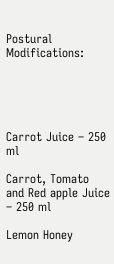Postural Modifications:





Carrot Juice – 250 ml

Carrot, Tomato and Red apple Juice – 250 ml

Lemon Honey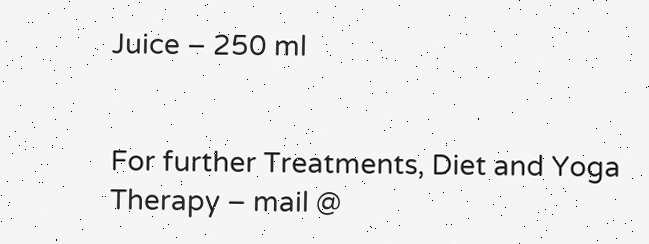Juice – 250 ml


For further Treatments, Diet and Yoga Therapy – mail @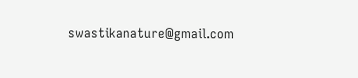swastikanature@gmail.com